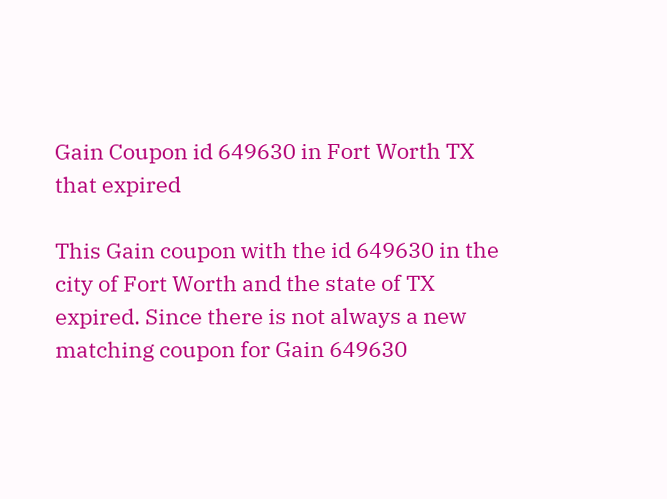Gain Coupon id 649630 in Fort Worth TX that expired

This Gain coupon with the id 649630 in the city of Fort Worth and the state of TX expired. Since there is not always a new matching coupon for Gain 649630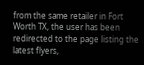from the same retailer in Fort Worth TX, the user has been redirected to the page listing the latest flyers,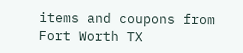items and coupons from Fort Worth TX